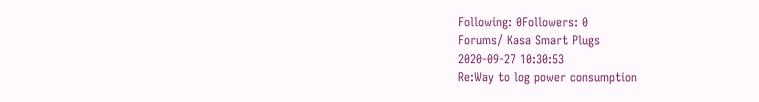Following: 0Followers: 0
Forums/ Kasa Smart Plugs
2020-09-27 10:30:53
Re:Way to log power consumption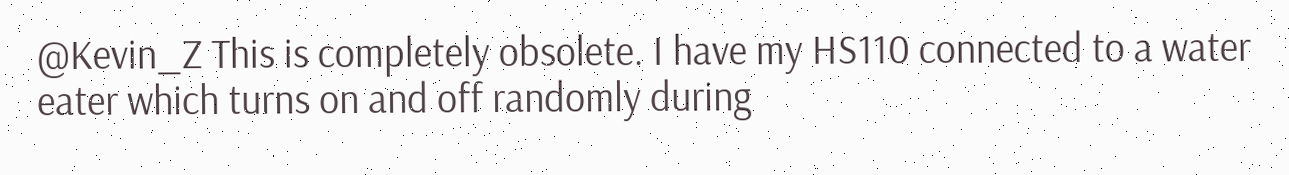@Kevin_Z This is completely obsolete. I have my HS110 connected to a water eater which turns on and off randomly during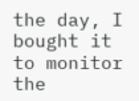the day, I bought it to monitor the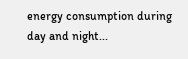energy consumption during day and night...